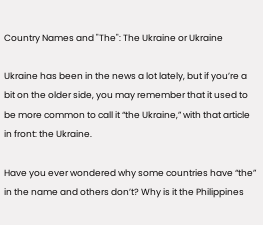Country Names and "The": The Ukraine or Ukraine

Ukraine has been in the news a lot lately, but if you’re a bit on the older side, you may remember that it used to be more common to call it “the Ukraine,” with that article in front: the Ukraine.

Have you ever wondered why some countries have “the” in the name and others don’t? Why is it the Philippines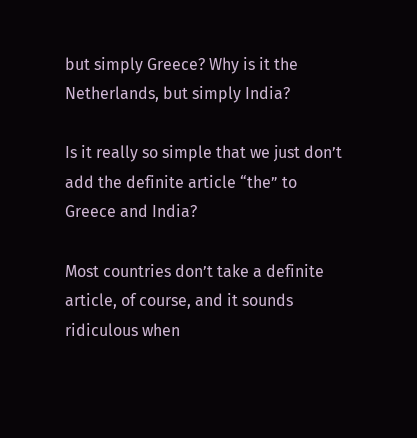but simply Greece? Why is it the Netherlands, but simply India?

Is it really so simple that we just don’t add the definite article “the” to Greece and India?

Most countries don’t take a definite article, of course, and it sounds ridiculous when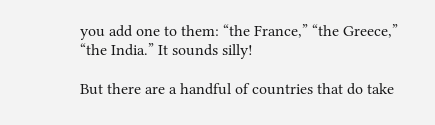you add one to them: “the France,” “the Greece,” “the India.” It sounds silly!

But there are a handful of countries that do take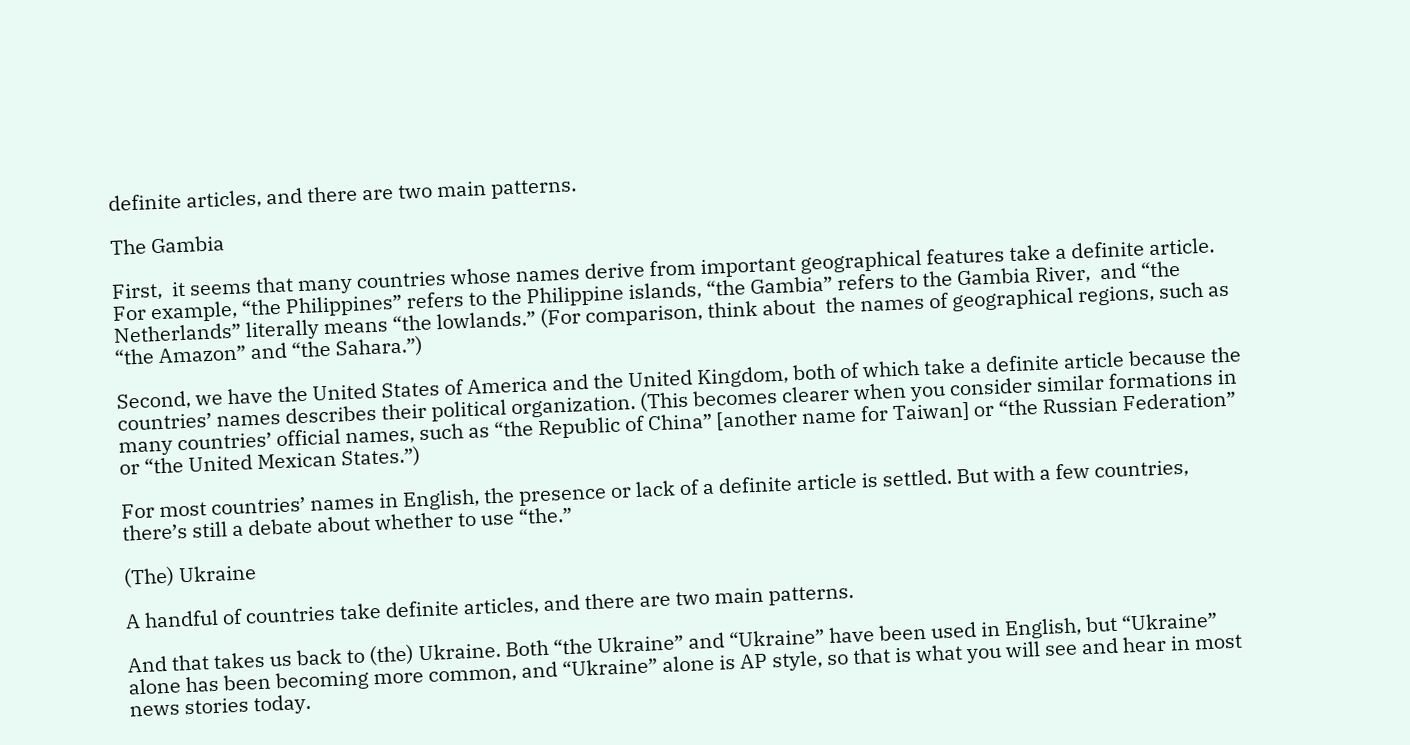definite articles, and there are two main patterns.

The Gambia

First,  it seems that many countries whose names derive from important geographical features take a definite article. For example, “the Philippines” refers to the Philippine islands, “the Gambia” refers to the Gambia River,  and “the Netherlands” literally means “the lowlands.” (For comparison, think about  the names of geographical regions, such as “the Amazon” and “the Sahara.”)

Second, we have the United States of America and the United Kingdom, both of which take a definite article because the countries’ names describes their political organization. (This becomes clearer when you consider similar formations in many countries’ official names, such as “the Republic of China” [another name for Taiwan] or “the Russian Federation” or “the United Mexican States.”)

For most countries’ names in English, the presence or lack of a definite article is settled. But with a few countries, there’s still a debate about whether to use “the.”

(The) Ukraine

A handful of countries take definite articles, and there are two main patterns.

And that takes us back to (the) Ukraine. Both “the Ukraine” and “Ukraine” have been used in English, but “Ukraine” alone has been becoming more common, and “Ukraine” alone is AP style, so that is what you will see and hear in most news stories today.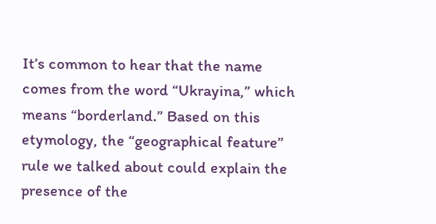It’s common to hear that the name comes from the word “Ukrayina,” which means “borderland.” Based on this etymology, the “geographical feature” rule we talked about could explain the presence of the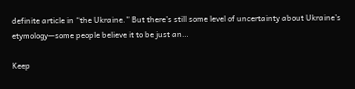definite article in “the Ukraine.” But there’s still some level of uncertainty about Ukraine’s etymology—some people believe it to be just an…

Keep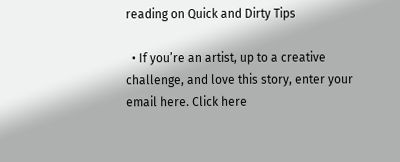reading on Quick and Dirty Tips

  • If you’re an artist, up to a creative challenge, and love this story, enter your email here. Click here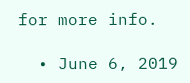for more info.

  • June 6, 2019